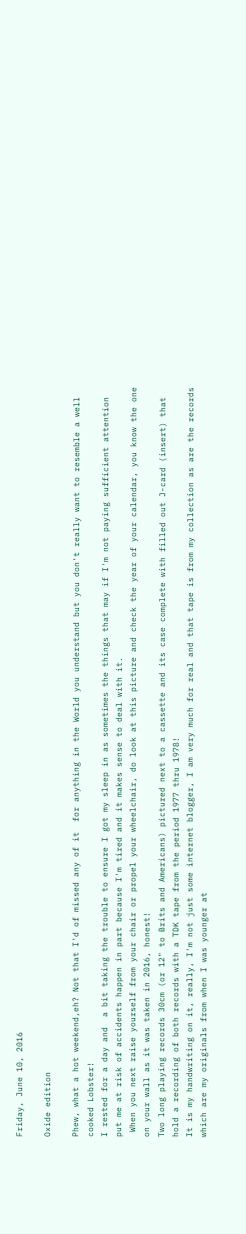Friday, June 10, 2016

Oxide edition

Phew, what a hot weekend,eh? Not that I'd of missed any of it  for anything in the World you understand but you don't really want to resemble a well cooked Lobster!
I rested for a day and  a bit taking the trouble to ensure I got my sleep in as sometimes the things that may if I'm not paying sufficient attention put me at risk of accidents happen in part because I'm tired and it makes sense to deal with it.
 When you next raise yourself from your chair or propel your wheelchair, do look at this picture and check the year of your calendar, you know the one on your wall as it was taken in 2016, honest!
Two long playing records 30cm (or 12" to Brits and Americans) pictured next to a cassette and its case complete with filled out J-card (insert) that hold a recording of both records with a TDK tape from the period 1977 thru 1978!
It is my handwriting on it, really, I'm not just some internet blogger, I am very much for real and that tape is from my collection as are the records which are my originals from when I was younger at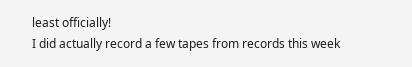least officially!
I did actually record a few tapes from records this week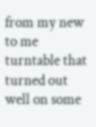from my new to me turntable that turned out well on some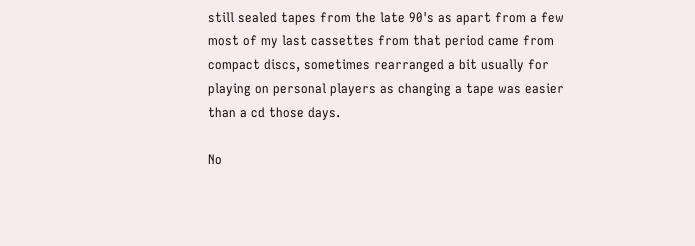still sealed tapes from the late 90's as apart from a few most of my last cassettes from that period came from compact discs, sometimes rearranged a bit usually for playing on personal players as changing a tape was easier than a cd those days.

No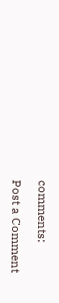comments:

Post a Comment